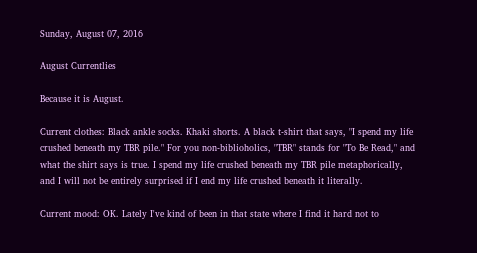Sunday, August 07, 2016

August Currentlies

Because it is August.

Current clothes: Black ankle socks. Khaki shorts. A black t-shirt that says, "I spend my life crushed beneath my TBR pile." For you non-biblioholics, "TBR" stands for "To Be Read," and what the shirt says is true. I spend my life crushed beneath my TBR pile metaphorically, and I will not be entirely surprised if I end my life crushed beneath it literally.

Current mood: OK. Lately I've kind of been in that state where I find it hard not to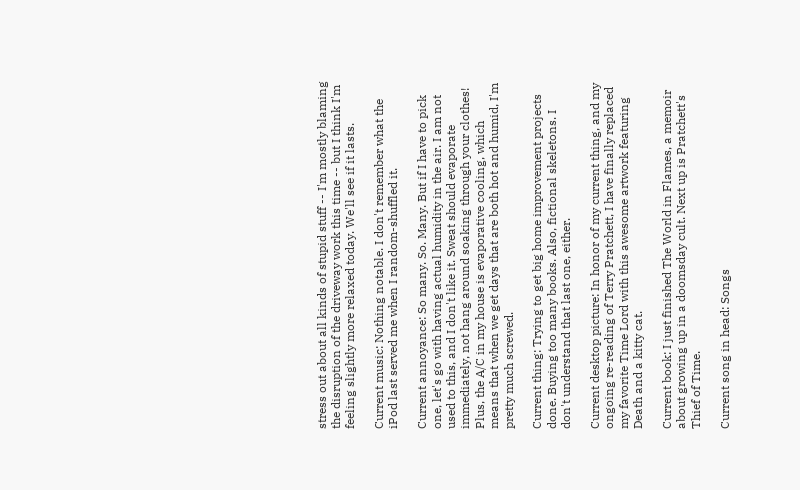stress out about all kinds of stupid stuff -- I'm mostly blaming the disruption of the driveway work this time -- but I think I'm feeling slightly more relaxed today. We'll see if it lasts.

Current music: Nothing notable. I don't remember what the iPod last served me when I random-shuffled it.

Current annoyance: So many. So. Many. But if I have to pick one, let's go with having actual humidity in the air. I am not used to this, and I don't like it. Sweat should evaporate immediately, not hang around soaking through your clothes! Plus, the A/C in my house is evaporative cooling, which means that when we get days that are both hot and humid, I'm pretty much screwed.

Current thing: Trying to get big home improvement projects done. Buying too many books. Also, fictional skeletons. I don't understand that last one, either.

Current desktop picture: In honor of my current thing, and my ongoing re-reading of Terry Pratchett, I have finally replaced my favorite Time Lord with this awesome artwork featuring Death and a kitty cat.

Current book: I just finished The World in Flames, a memoir about growing up in a doomsday cult. Next up is Pratchett's Thief of Time.

Current song in head: Songs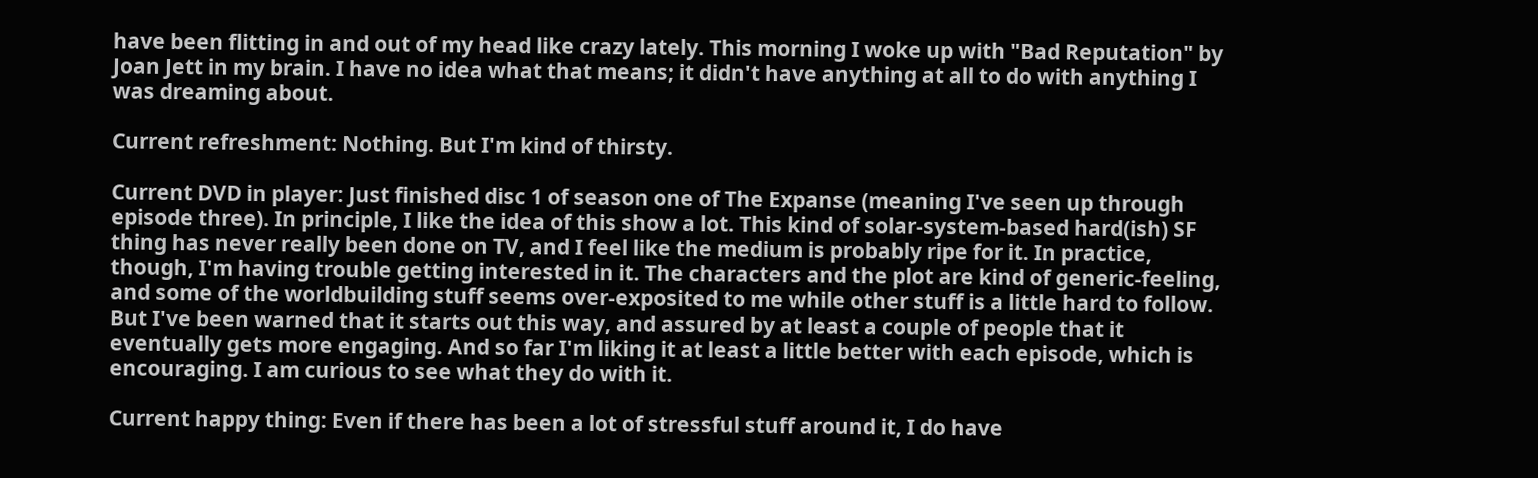have been flitting in and out of my head like crazy lately. This morning I woke up with "Bad Reputation" by Joan Jett in my brain. I have no idea what that means; it didn't have anything at all to do with anything I was dreaming about.

Current refreshment: Nothing. But I'm kind of thirsty.

Current DVD in player: Just finished disc 1 of season one of The Expanse (meaning I've seen up through episode three). In principle, I like the idea of this show a lot. This kind of solar-system-based hard(ish) SF thing has never really been done on TV, and I feel like the medium is probably ripe for it. In practice, though, I'm having trouble getting interested in it. The characters and the plot are kind of generic-feeling, and some of the worldbuilding stuff seems over-exposited to me while other stuff is a little hard to follow. But I've been warned that it starts out this way, and assured by at least a couple of people that it eventually gets more engaging. And so far I'm liking it at least a little better with each episode, which is encouraging. I am curious to see what they do with it.

Current happy thing: Even if there has been a lot of stressful stuff around it, I do have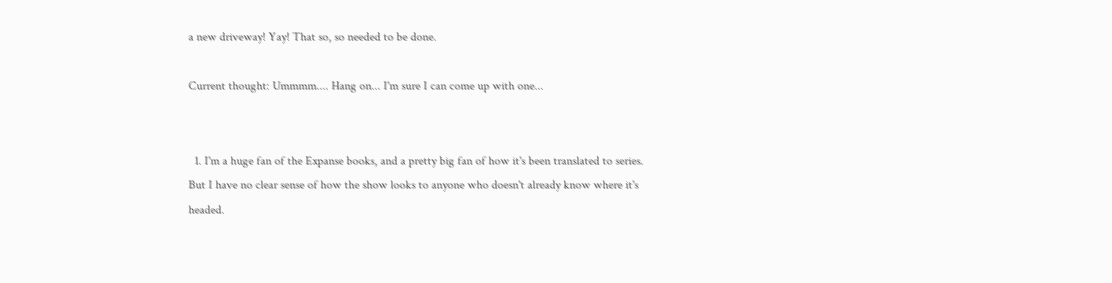a new driveway! Yay! That so, so needed to be done.

Current thought: Ummmm.... Hang on... I'm sure I can come up with one...


  1. I'm a huge fan of the Expanse books, and a pretty big fan of how it's been translated to series. But I have no clear sense of how the show looks to anyone who doesn't already know where it's headed.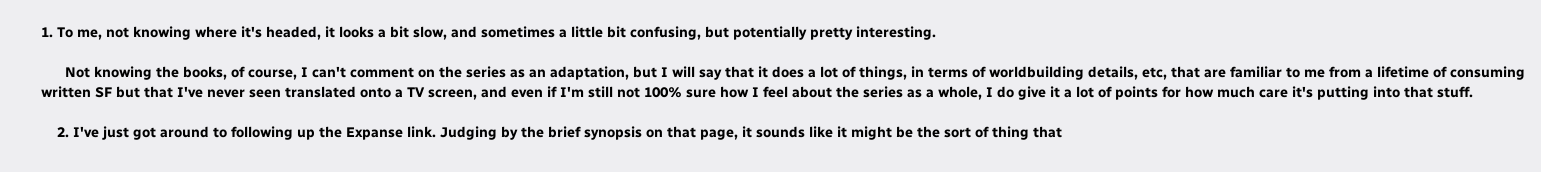1. To me, not knowing where it's headed, it looks a bit slow, and sometimes a little bit confusing, but potentially pretty interesting.

      Not knowing the books, of course, I can't comment on the series as an adaptation, but I will say that it does a lot of things, in terms of worldbuilding details, etc, that are familiar to me from a lifetime of consuming written SF but that I've never seen translated onto a TV screen, and even if I'm still not 100% sure how I feel about the series as a whole, I do give it a lot of points for how much care it's putting into that stuff.

    2. I've just got around to following up the Expanse link. Judging by the brief synopsis on that page, it sounds like it might be the sort of thing that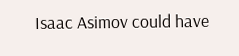Isaac Asimov could have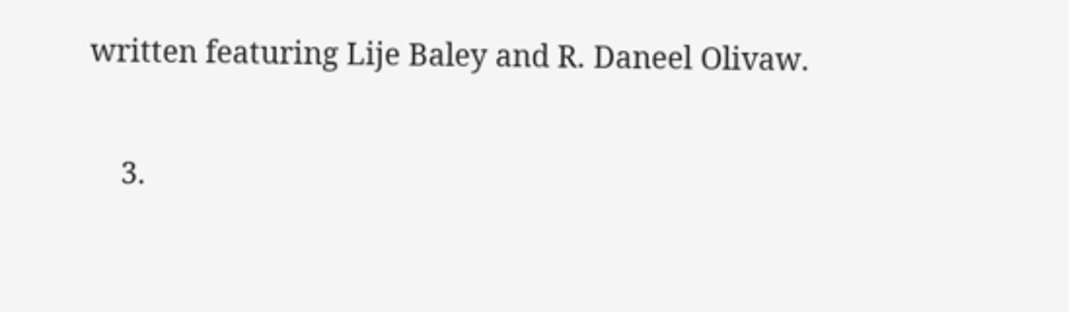written featuring Lije Baley and R. Daneel Olivaw.

    3.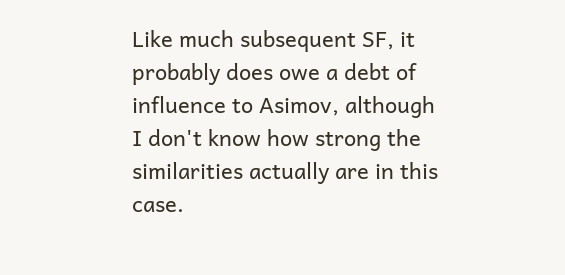Like much subsequent SF, it probably does owe a debt of influence to Asimov, although I don't know how strong the similarities actually are in this case.